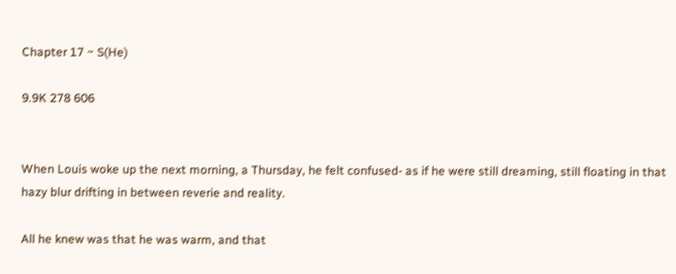Chapter 17 ~ S(He)

9.9K 278 606


When Louis woke up the next morning, a Thursday, he felt confused- as if he were still dreaming, still floating in that hazy blur drifting in between reverie and reality.

All he knew was that he was warm, and that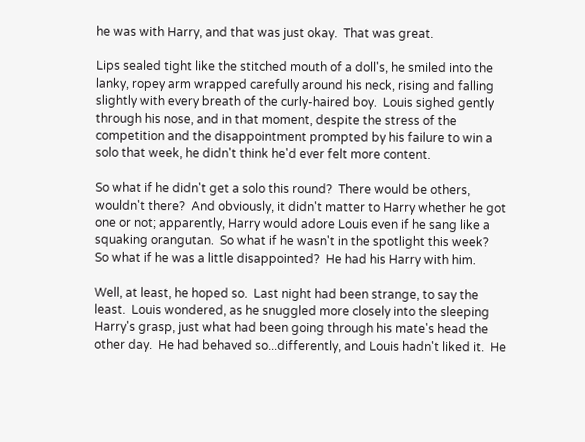he was with Harry, and that was just okay.  That was great.

Lips sealed tight like the stitched mouth of a doll's, he smiled into the lanky, ropey arm wrapped carefully around his neck, rising and falling slightly with every breath of the curly-haired boy.  Louis sighed gently through his nose, and in that moment, despite the stress of the competition and the disappointment prompted by his failure to win a solo that week, he didn't think he'd ever felt more content.

So what if he didn't get a solo this round?  There would be others, wouldn't there?  And obviously, it didn't matter to Harry whether he got one or not; apparently, Harry would adore Louis even if he sang like a squaking orangutan.  So what if he wasn't in the spotlight this week?  So what if he was a little disappointed?  He had his Harry with him.

Well, at least, he hoped so.  Last night had been strange, to say the least.  Louis wondered, as he snuggled more closely into the sleeping Harry's grasp, just what had been going through his mate's head the other day.  He had behaved so...differently, and Louis hadn't liked it.  He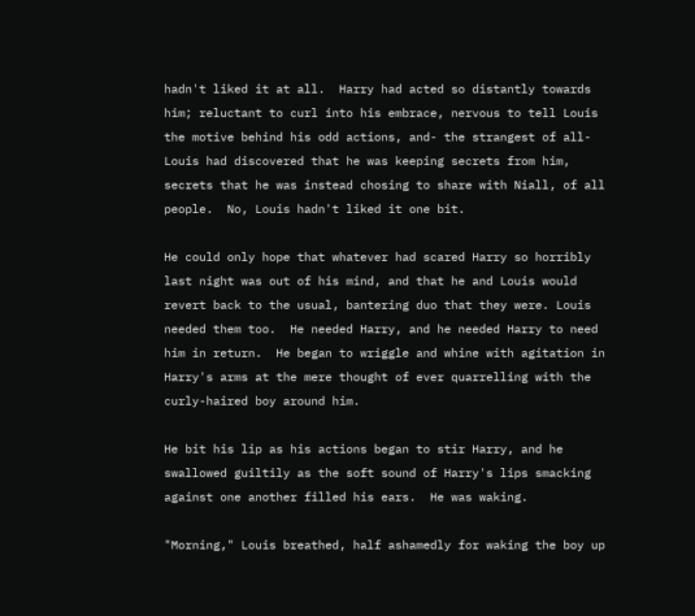hadn't liked it at all.  Harry had acted so distantly towards him; reluctant to curl into his embrace, nervous to tell Louis the motive behind his odd actions, and- the strangest of all- Louis had discovered that he was keeping secrets from him, secrets that he was instead chosing to share with Niall, of all people.  No, Louis hadn't liked it one bit.

He could only hope that whatever had scared Harry so horribly last night was out of his mind, and that he and Louis would revert back to the usual, bantering duo that they were. Louis needed them too.  He needed Harry, and he needed Harry to need him in return.  He began to wriggle and whine with agitation in Harry's arms at the mere thought of ever quarrelling with the curly-haired boy around him.

He bit his lip as his actions began to stir Harry, and he swallowed guiltily as the soft sound of Harry's lips smacking against one another filled his ears.  He was waking.

"Morning," Louis breathed, half ashamedly for waking the boy up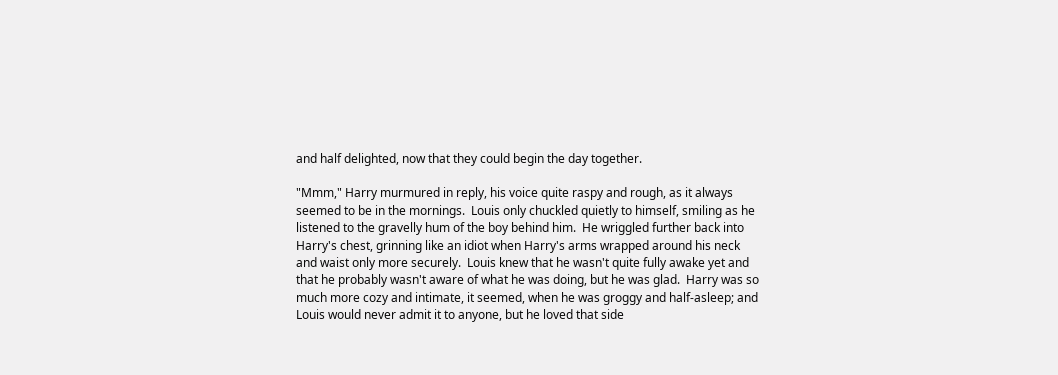and half delighted, now that they could begin the day together.

"Mmm," Harry murmured in reply, his voice quite raspy and rough, as it always seemed to be in the mornings.  Louis only chuckled quietly to himself, smiling as he listened to the gravelly hum of the boy behind him.  He wriggled further back into Harry's chest, grinning like an idiot when Harry's arms wrapped around his neck and waist only more securely.  Louis knew that he wasn't quite fully awake yet and that he probably wasn't aware of what he was doing, but he was glad.  Harry was so much more cozy and intimate, it seemed, when he was groggy and half-asleep; and Louis would never admit it to anyone, but he loved that side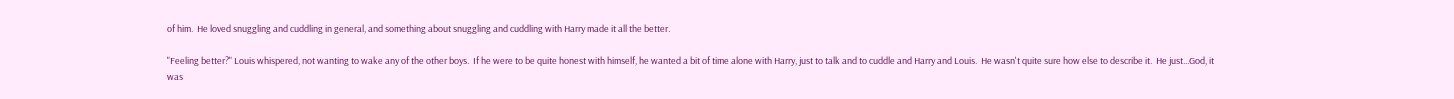of him.  He loved snuggling and cuddling in general, and something about snuggling and cuddling with Harry made it all the better.

"Feeling better?" Louis whispered, not wanting to wake any of the other boys.  If he were to be quite honest with himself, he wanted a bit of time alone with Harry, just to talk and to cuddle and Harry and Louis.  He wasn't quite sure how else to describe it.  He just...God, it was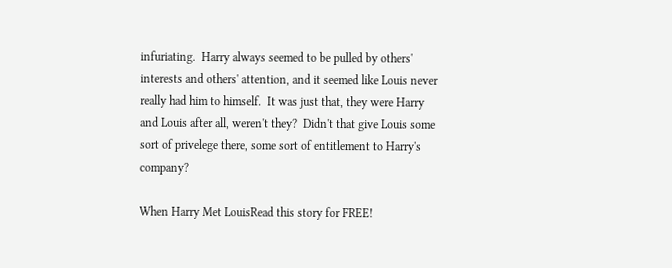infuriating.  Harry always seemed to be pulled by others' interests and others' attention, and it seemed like Louis never really had him to himself.  It was just that, they were Harry and Louis after all, weren't they?  Didn't that give Louis some sort of privelege there, some sort of entitlement to Harry's company?

When Harry Met LouisRead this story for FREE!